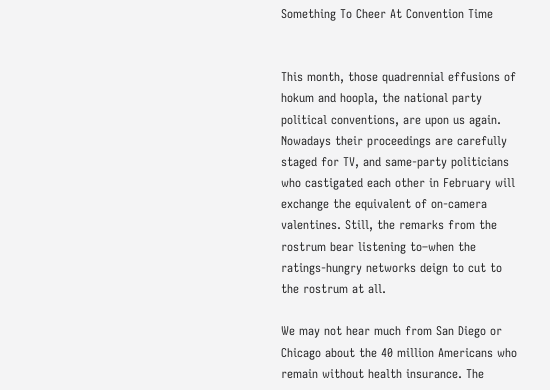Something To Cheer At Convention Time


This month, those quadrennial effusions of hokum and hoopla, the national party political conventions, are upon us again. Nowadays their proceedings are carefully staged for TV, and same-party politicians who castigated each other in February will exchange the equivalent of on-camera valentines. Still, the remarks from the rostrum bear listening to–when the ratings-hungry networks deign to cut to the rostrum at all.

We may not hear much from San Diego or Chicago about the 40 million Americans who remain without health insurance. The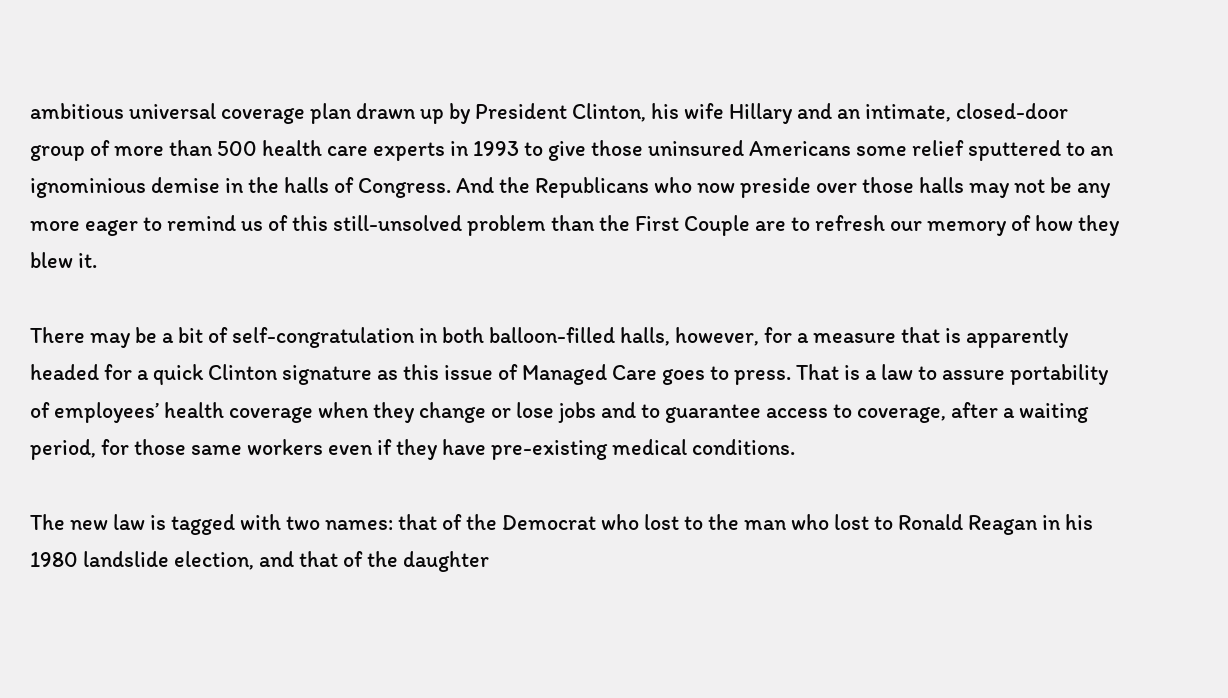ambitious universal coverage plan drawn up by President Clinton, his wife Hillary and an intimate, closed-door group of more than 500 health care experts in 1993 to give those uninsured Americans some relief sputtered to an ignominious demise in the halls of Congress. And the Republicans who now preside over those halls may not be any more eager to remind us of this still-unsolved problem than the First Couple are to refresh our memory of how they blew it.

There may be a bit of self-congratulation in both balloon-filled halls, however, for a measure that is apparently headed for a quick Clinton signature as this issue of Managed Care goes to press. That is a law to assure portability of employees’ health coverage when they change or lose jobs and to guarantee access to coverage, after a waiting period, for those same workers even if they have pre-existing medical conditions.

The new law is tagged with two names: that of the Democrat who lost to the man who lost to Ronald Reagan in his 1980 landslide election, and that of the daughter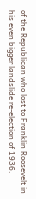of the Republican who lost to Franklin Roosevelt in his even bigger landslide re-election of 1936.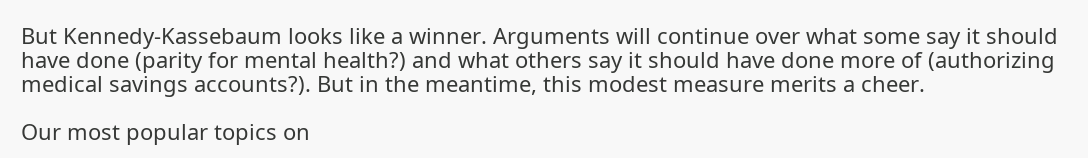But Kennedy-Kassebaum looks like a winner. Arguments will continue over what some say it should have done (parity for mental health?) and what others say it should have done more of (authorizing medical savings accounts?). But in the meantime, this modest measure merits a cheer.

Our most popular topics on